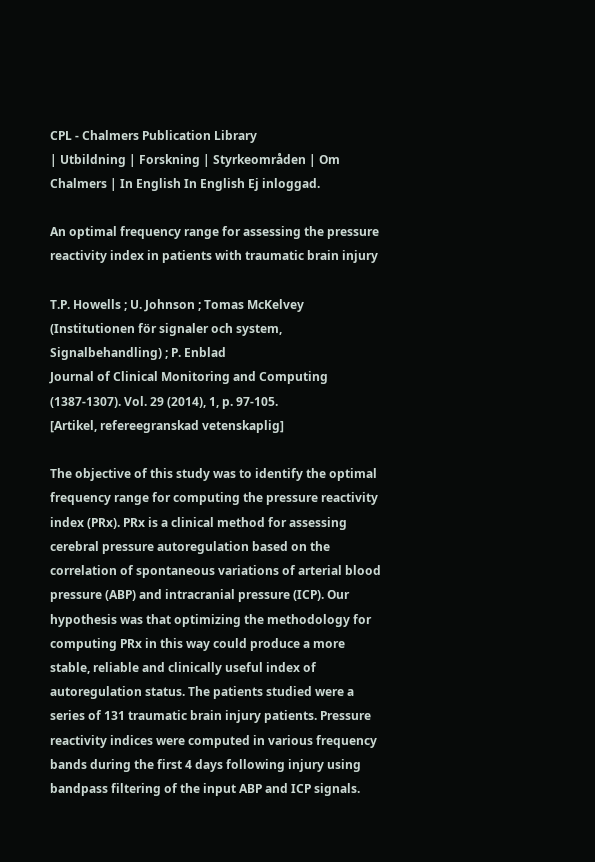CPL - Chalmers Publication Library
| Utbildning | Forskning | Styrkeområden | Om Chalmers | In English In English Ej inloggad.

An optimal frequency range for assessing the pressure reactivity index in patients with traumatic brain injury

T.P. Howells ; U. Johnson ; Tomas McKelvey (Institutionen för signaler och system, Signalbehandling) ; P. Enblad
Journal of Clinical Monitoring and Computing (1387-1307). Vol. 29 (2014), 1, p. 97-105.
[Artikel, refereegranskad vetenskaplig]

The objective of this study was to identify the optimal frequency range for computing the pressure reactivity index (PRx). PRx is a clinical method for assessing cerebral pressure autoregulation based on the correlation of spontaneous variations of arterial blood pressure (ABP) and intracranial pressure (ICP). Our hypothesis was that optimizing the methodology for computing PRx in this way could produce a more stable, reliable and clinically useful index of autoregulation status. The patients studied were a series of 131 traumatic brain injury patients. Pressure reactivity indices were computed in various frequency bands during the first 4 days following injury using bandpass filtering of the input ABP and ICP signals.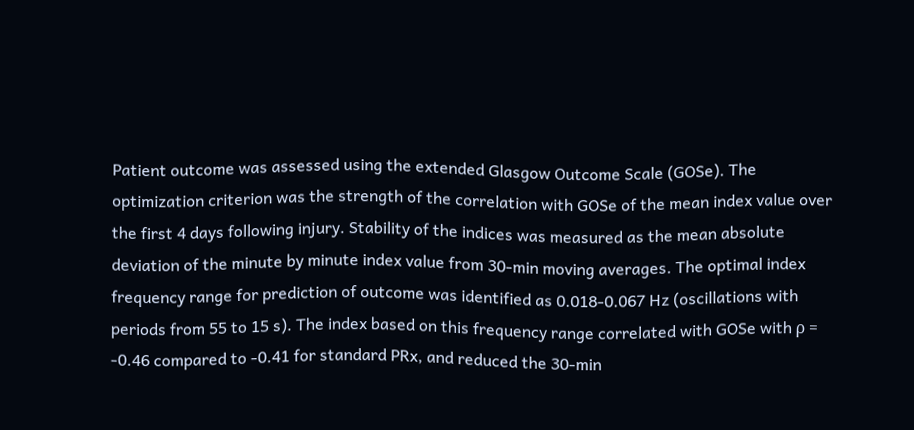Patient outcome was assessed using the extended Glasgow Outcome Scale (GOSe). The optimization criterion was the strength of the correlation with GOSe of the mean index value over the first 4 days following injury. Stability of the indices was measured as the mean absolute deviation of the minute by minute index value from 30-min moving averages. The optimal index frequency range for prediction of outcome was identified as 0.018-0.067 Hz (oscillations with periods from 55 to 15 s). The index based on this frequency range correlated with GOSe with ρ = -0.46 compared to -0.41 for standard PRx, and reduced the 30-min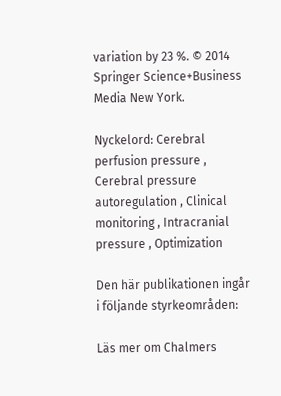variation by 23 %. © 2014 Springer Science+Business Media New York.

Nyckelord: Cerebral perfusion pressure , Cerebral pressure autoregulation , Clinical monitoring , Intracranial pressure , Optimization

Den här publikationen ingår i följande styrkeområden:

Läs mer om Chalmers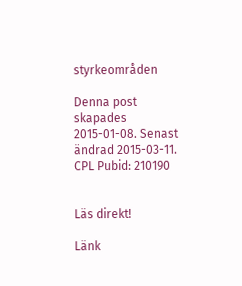styrkeområden

Denna post skapades 2015-01-08. Senast ändrad 2015-03-11.
CPL Pubid: 210190


Läs direkt!

Länk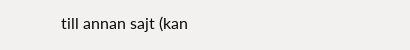till annan sajt (kan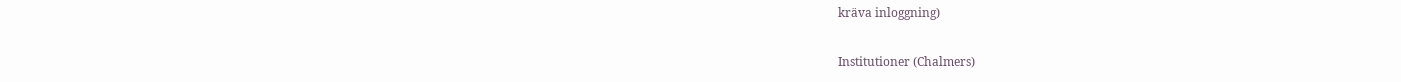kräva inloggning)

Institutioner (Chalmers)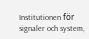Institutionen för signaler och system,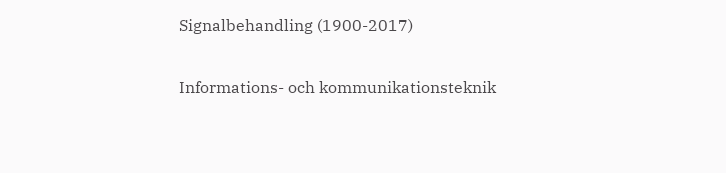Signalbehandling (1900-2017)


Informations- och kommunikationsteknik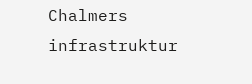Chalmers infrastruktur